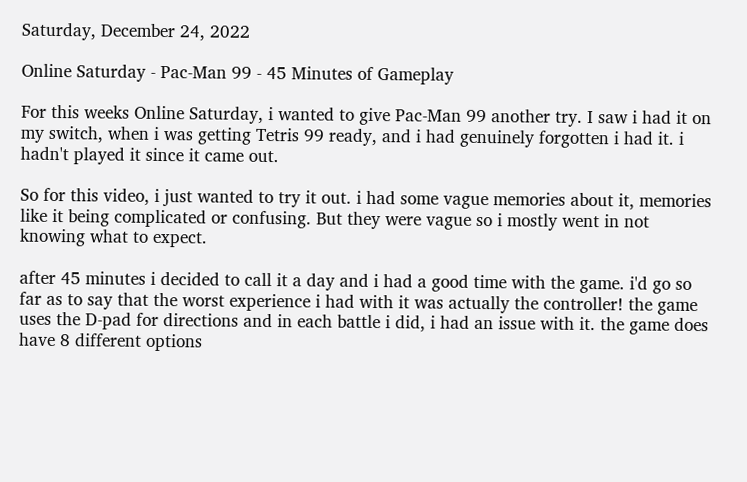Saturday, December 24, 2022

Online Saturday - Pac-Man 99 - 45 Minutes of Gameplay

For this weeks Online Saturday, i wanted to give Pac-Man 99 another try. I saw i had it on my switch, when i was getting Tetris 99 ready, and i had genuinely forgotten i had it. i hadn't played it since it came out.

So for this video, i just wanted to try it out. i had some vague memories about it, memories like it being complicated or confusing. But they were vague so i mostly went in not knowing what to expect.

after 45 minutes i decided to call it a day and i had a good time with the game. i'd go so far as to say that the worst experience i had with it was actually the controller! the game uses the D-pad for directions and in each battle i did, i had an issue with it. the game does have 8 different options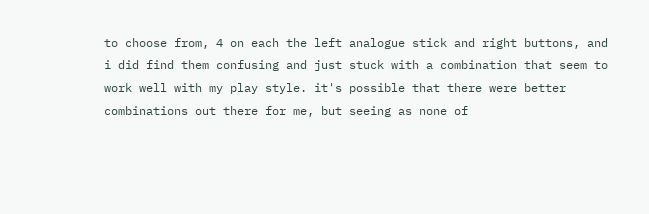to choose from, 4 on each the left analogue stick and right buttons, and i did find them confusing and just stuck with a combination that seem to work well with my play style. it's possible that there were better combinations out there for me, but seeing as none of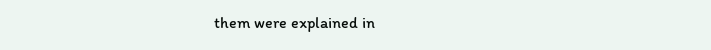them were explained in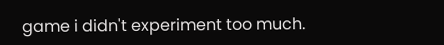game i didn't experiment too much.